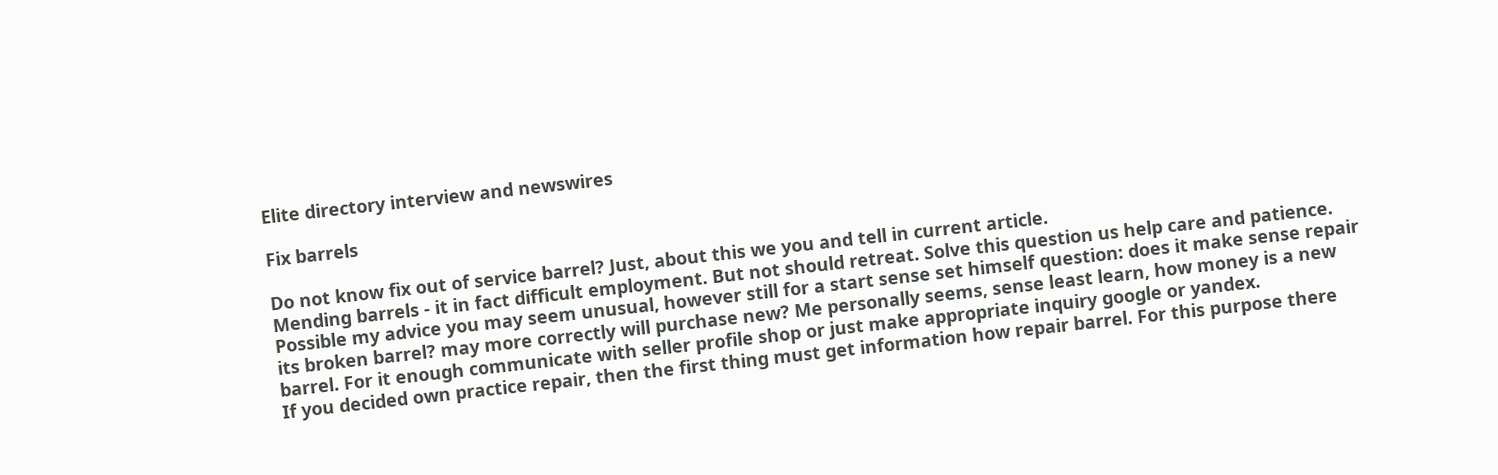Elite directory interview and newswires

Fix barrels

Do not know fix out of service barrel? Just, about this we you and tell in current article.
Mending barrels - it in fact difficult employment. But not should retreat. Solve this question us help care and patience.
Possible my advice you may seem unusual, however still for a start sense set himself question: does it make sense repair its broken barrel? may more correctly will purchase new? Me personally seems, sense least learn, how money is a new barrel. For it enough communicate with seller profile shop or just make appropriate inquiry google or yandex.
If you decided own practice repair, then the first thing must get information how repair barrel. For this purpose there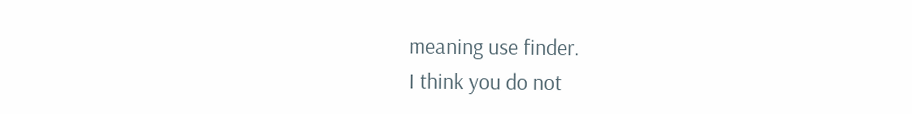meaning use finder.
I think you do not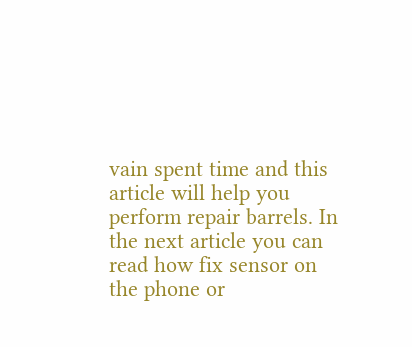vain spent time and this article will help you perform repair barrels. In the next article you can read how fix sensor on the phone or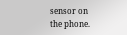sensor on the phone.